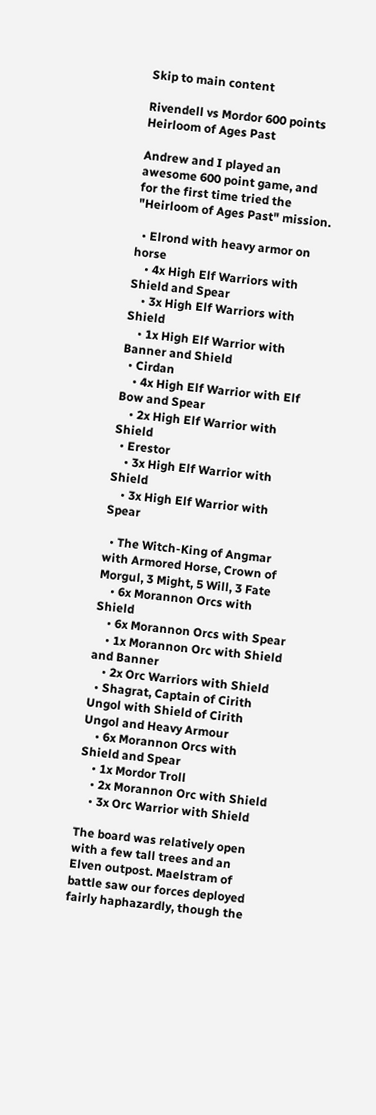Skip to main content

Rivendell vs Mordor 600 points Heirloom of Ages Past

Andrew and I played an awesome 600 point game, and for the first time tried the "Heirloom of Ages Past" mission.

  • Elrond with heavy armor on horse
    • 4x High Elf Warriors with Shield and Spear
    • 3x High Elf Warriors with Shield
    • 1x High Elf Warrior with Banner and Shield
  • Cirdan
    • 4x High Elf Warrior with Elf Bow and Spear
    • 2x High Elf Warrior with Shield
  • Erestor
    • 3x High Elf Warrior with Shield
    • 3x High Elf Warrior with Spear

  • The Witch-King of Angmar with Armored Horse, Crown of Morgul, 3 Might, 5 Will, 3 Fate
    • 6x Morannon Orcs with Shield
    • 6x Morannon Orcs with Spear
    • 1x Morannon Orc with Shield and Banner
    • 2x Orc Warriors with Shield
  • Shagrat, Captain of Cirith Ungol with Shield of Cirith Ungol and Heavy Armour
    • 6x Morannon Orcs with Shield and Spear
    • 1x Mordor Troll
    • 2x Morannon Orc with Shield
    • 3x Orc Warrior with Shield

The board was relatively open with a few tall trees and an Elven outpost. Maelstram of battle saw our forces deployed fairly haphazardly, though the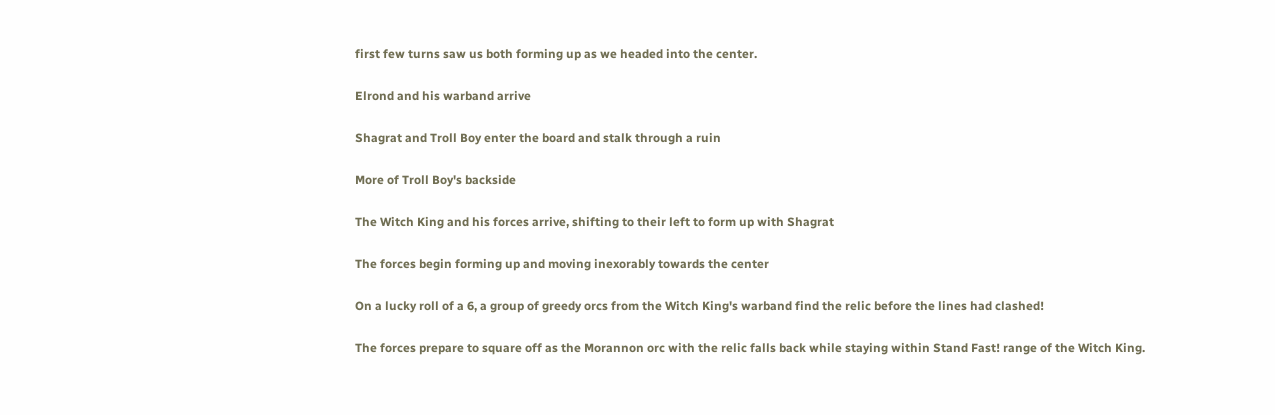first few turns saw us both forming up as we headed into the center.

Elrond and his warband arrive

Shagrat and Troll Boy enter the board and stalk through a ruin

More of Troll Boy's backside

The Witch King and his forces arrive, shifting to their left to form up with Shagrat

The forces begin forming up and moving inexorably towards the center

On a lucky roll of a 6, a group of greedy orcs from the Witch King's warband find the relic before the lines had clashed!

The forces prepare to square off as the Morannon orc with the relic falls back while staying within Stand Fast! range of the Witch King.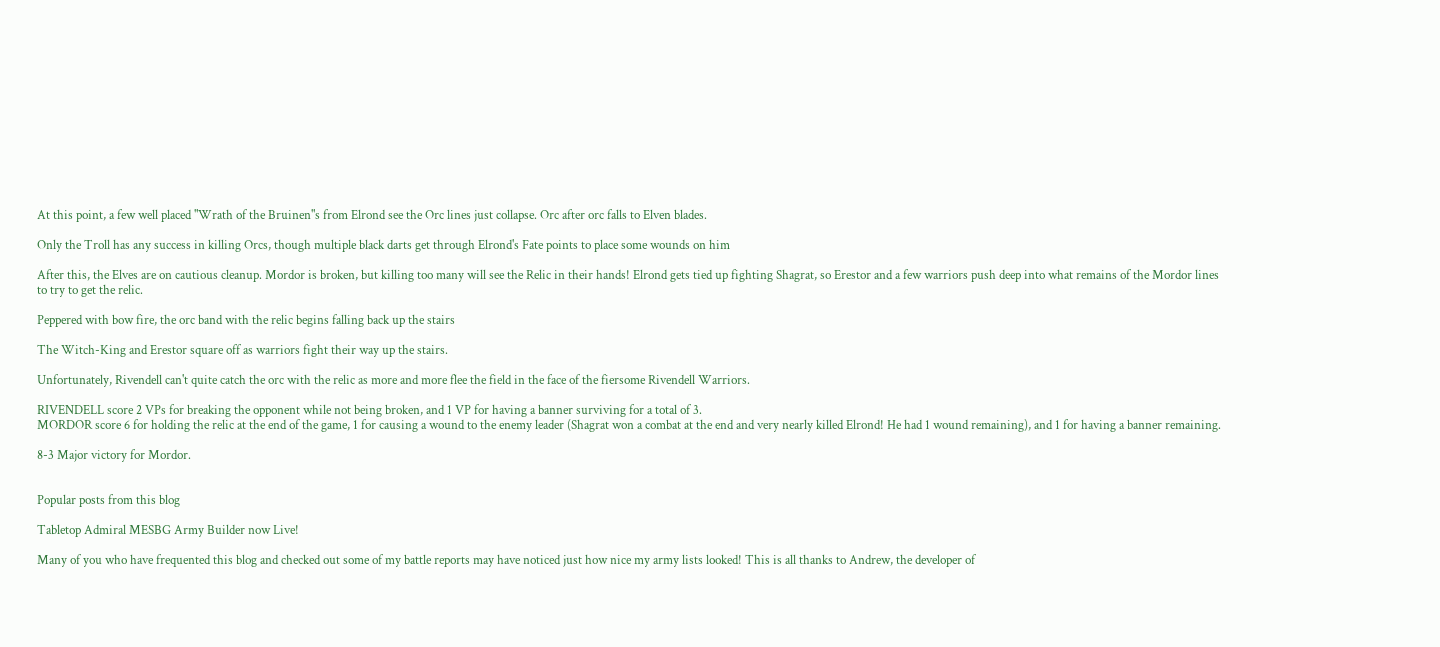At this point, a few well placed "Wrath of the Bruinen"s from Elrond see the Orc lines just collapse. Orc after orc falls to Elven blades.

Only the Troll has any success in killing Orcs, though multiple black darts get through Elrond's Fate points to place some wounds on him

After this, the Elves are on cautious cleanup. Mordor is broken, but killing too many will see the Relic in their hands! Elrond gets tied up fighting Shagrat, so Erestor and a few warriors push deep into what remains of the Mordor lines to try to get the relic.

Peppered with bow fire, the orc band with the relic begins falling back up the stairs

The Witch-King and Erestor square off as warriors fight their way up the stairs.

Unfortunately, Rivendell can't quite catch the orc with the relic as more and more flee the field in the face of the fiersome Rivendell Warriors.

RIVENDELL score 2 VPs for breaking the opponent while not being broken, and 1 VP for having a banner surviving for a total of 3.
MORDOR score 6 for holding the relic at the end of the game, 1 for causing a wound to the enemy leader (Shagrat won a combat at the end and very nearly killed Elrond! He had 1 wound remaining), and 1 for having a banner remaining.

8-3 Major victory for Mordor.


Popular posts from this blog

Tabletop Admiral MESBG Army Builder now Live!

Many of you who have frequented this blog and checked out some of my battle reports may have noticed just how nice my army lists looked! This is all thanks to Andrew, the developer of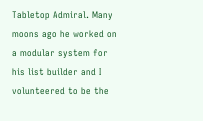Tabletop Admiral. Many moons ago he worked on a modular system for his list builder and I volunteered to be the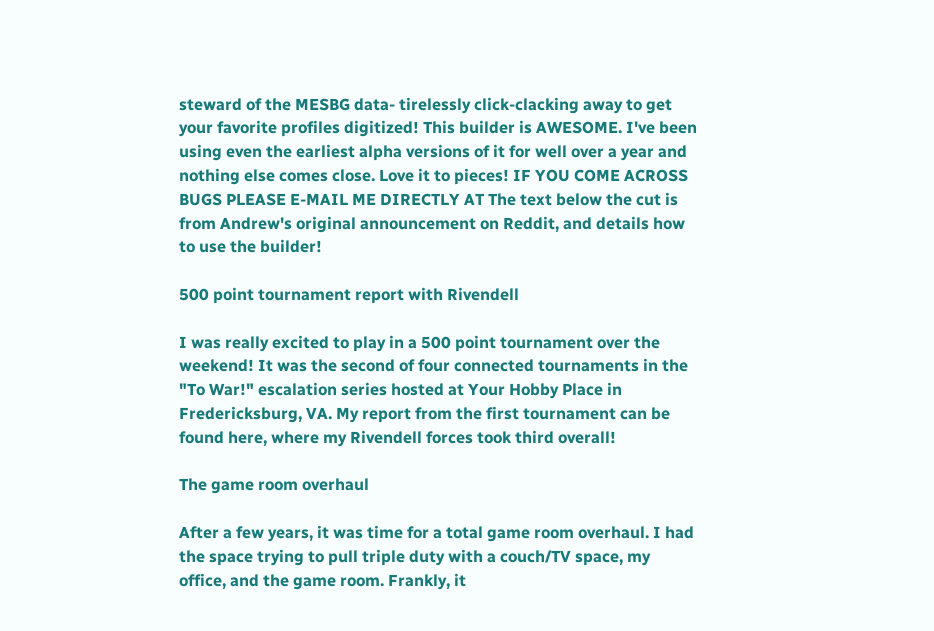steward of the MESBG data- tirelessly click-clacking away to get your favorite profiles digitized! This builder is AWESOME. I've been using even the earliest alpha versions of it for well over a year and nothing else comes close. Love it to pieces! IF YOU COME ACROSS BUGS PLEASE E-MAIL ME DIRECTLY AT The text below the cut is from Andrew's original announcement on Reddit, and details how to use the builder!

500 point tournament report with Rivendell

I was really excited to play in a 500 point tournament over the weekend! It was the second of four connected tournaments in the "To War!" escalation series hosted at Your Hobby Place in Fredericksburg, VA. My report from the first tournament can be found here, where my Rivendell forces took third overall!

The game room overhaul

After a few years, it was time for a total game room overhaul. I had the space trying to pull triple duty with a couch/TV space, my office, and the game room. Frankly, it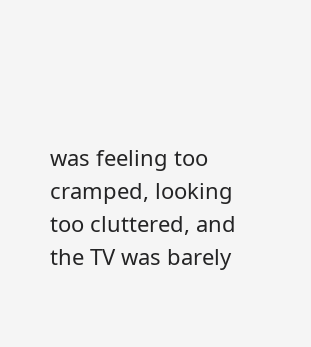was feeling too cramped, looking too cluttered, and the TV was barely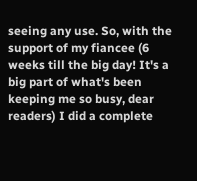seeing any use. So, with the support of my fiancee (6 weeks till the big day! It's a big part of what's been keeping me so busy, dear readers) I did a complete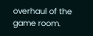overhaul of the game room.